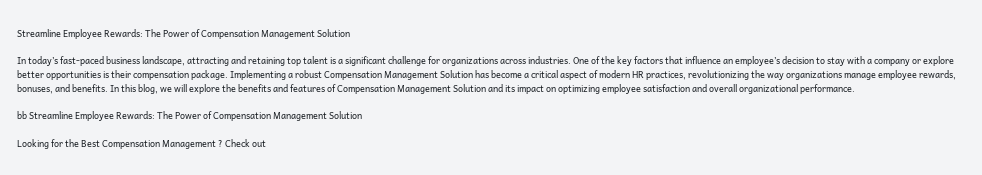Streamline Employee Rewards: The Power of Compensation Management Solution

In today’s fast-paced business landscape, attracting and retaining top talent is a significant challenge for organizations across industries. One of the key factors that influence an employee’s decision to stay with a company or explore better opportunities is their compensation package. Implementing a robust Compensation Management Solution has become a critical aspect of modern HR practices, revolutionizing the way organizations manage employee rewards, bonuses, and benefits. In this blog, we will explore the benefits and features of Compensation Management Solution and its impact on optimizing employee satisfaction and overall organizational performance.

bb Streamline Employee Rewards: The Power of Compensation Management Solution

Looking for the Best Compensation Management ? Check out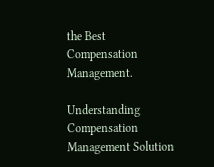the Best Compensation Management.

Understanding Compensation Management Solution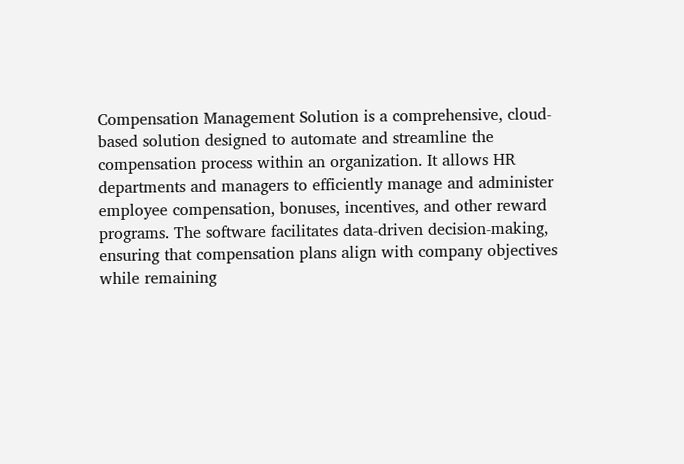Compensation Management Solution is a comprehensive, cloud-based solution designed to automate and streamline the compensation process within an organization. It allows HR departments and managers to efficiently manage and administer employee compensation, bonuses, incentives, and other reward programs. The software facilitates data-driven decision-making, ensuring that compensation plans align with company objectives while remaining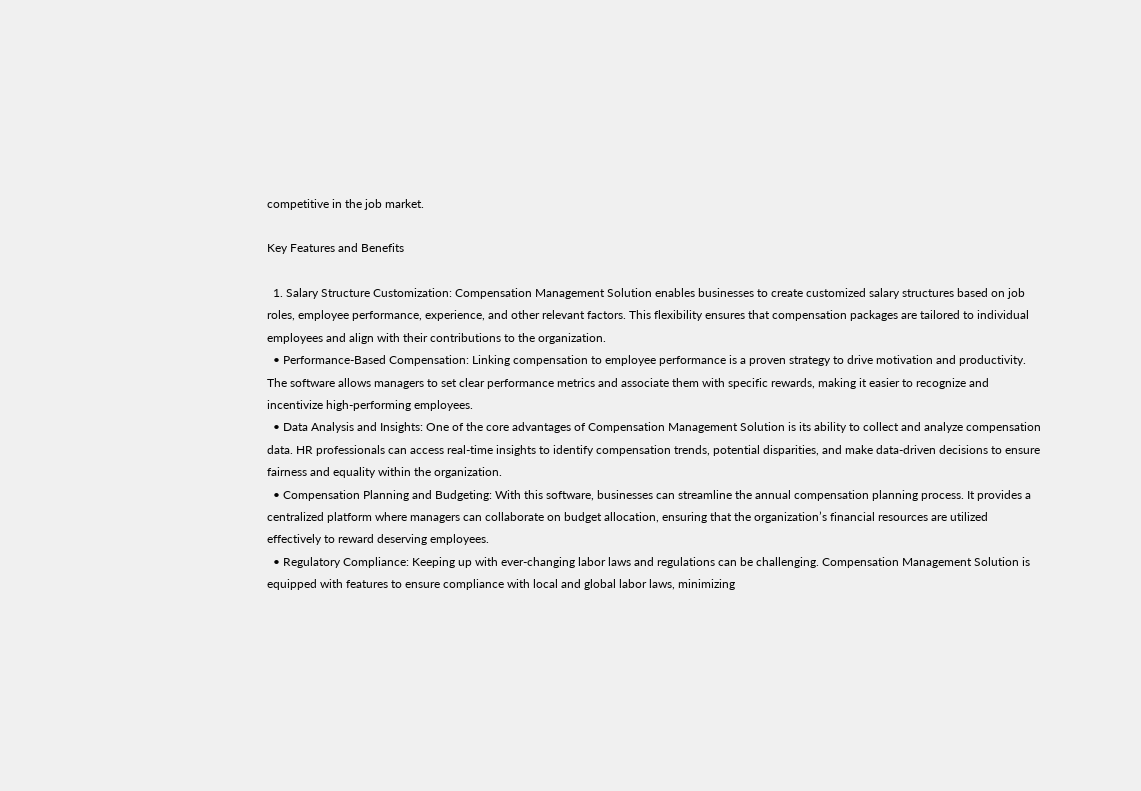competitive in the job market.

Key Features and Benefits

  1. Salary Structure Customization: Compensation Management Solution enables businesses to create customized salary structures based on job roles, employee performance, experience, and other relevant factors. This flexibility ensures that compensation packages are tailored to individual employees and align with their contributions to the organization.
  • Performance-Based Compensation: Linking compensation to employee performance is a proven strategy to drive motivation and productivity. The software allows managers to set clear performance metrics and associate them with specific rewards, making it easier to recognize and incentivize high-performing employees.
  • Data Analysis and Insights: One of the core advantages of Compensation Management Solution is its ability to collect and analyze compensation data. HR professionals can access real-time insights to identify compensation trends, potential disparities, and make data-driven decisions to ensure fairness and equality within the organization.
  • Compensation Planning and Budgeting: With this software, businesses can streamline the annual compensation planning process. It provides a centralized platform where managers can collaborate on budget allocation, ensuring that the organization’s financial resources are utilized effectively to reward deserving employees.
  • Regulatory Compliance: Keeping up with ever-changing labor laws and regulations can be challenging. Compensation Management Solution is equipped with features to ensure compliance with local and global labor laws, minimizing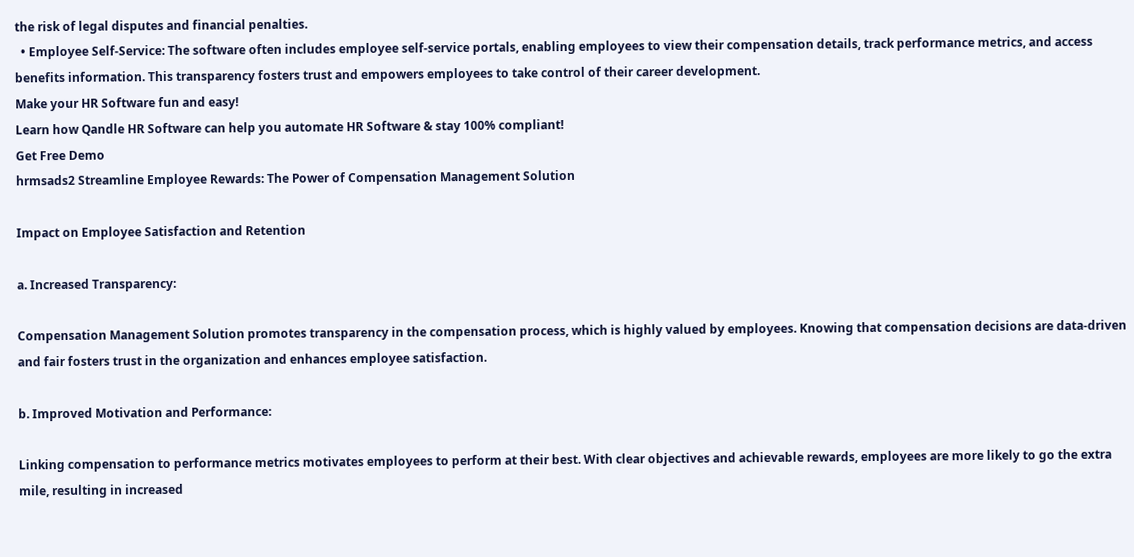the risk of legal disputes and financial penalties.
  • Employee Self-Service: The software often includes employee self-service portals, enabling employees to view their compensation details, track performance metrics, and access benefits information. This transparency fosters trust and empowers employees to take control of their career development.
Make your HR Software fun and easy!
Learn how Qandle HR Software can help you automate HR Software & stay 100% compliant!
Get Free Demo
hrmsads2 Streamline Employee Rewards: The Power of Compensation Management Solution

Impact on Employee Satisfaction and Retention

a. Increased Transparency:

Compensation Management Solution promotes transparency in the compensation process, which is highly valued by employees. Knowing that compensation decisions are data-driven and fair fosters trust in the organization and enhances employee satisfaction.

b. Improved Motivation and Performance:

Linking compensation to performance metrics motivates employees to perform at their best. With clear objectives and achievable rewards, employees are more likely to go the extra mile, resulting in increased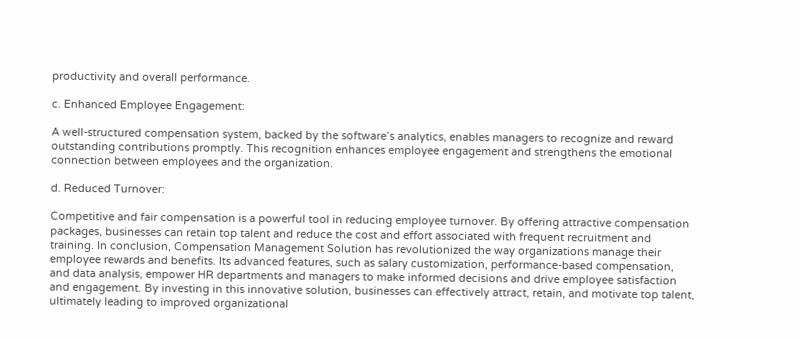productivity and overall performance.

c. Enhanced Employee Engagement:

A well-structured compensation system, backed by the software’s analytics, enables managers to recognize and reward outstanding contributions promptly. This recognition enhances employee engagement and strengthens the emotional connection between employees and the organization.

d. Reduced Turnover:

Competitive and fair compensation is a powerful tool in reducing employee turnover. By offering attractive compensation packages, businesses can retain top talent and reduce the cost and effort associated with frequent recruitment and training. In conclusion, Compensation Management Solution has revolutionized the way organizations manage their employee rewards and benefits. Its advanced features, such as salary customization, performance-based compensation, and data analysis, empower HR departments and managers to make informed decisions and drive employee satisfaction and engagement. By investing in this innovative solution, businesses can effectively attract, retain, and motivate top talent, ultimately leading to improved organizational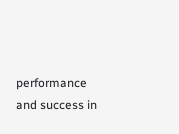performance and success in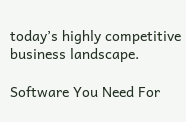today’s highly competitive business landscape.

Software You Need For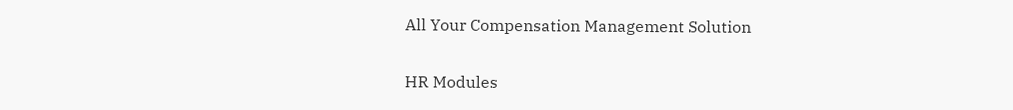All Your Compensation Management Solution


HR Modules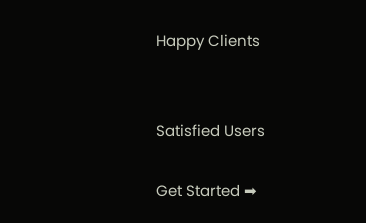Happy Clients


Satisfied Users

Get Started ➡